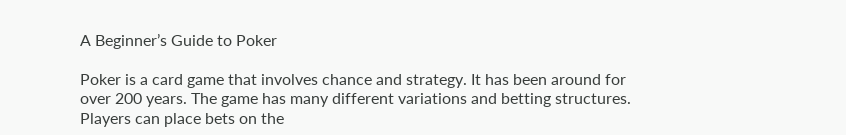A Beginner’s Guide to Poker

Poker is a card game that involves chance and strategy. It has been around for over 200 years. The game has many different variations and betting structures. Players can place bets on the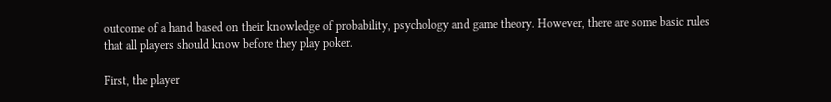outcome of a hand based on their knowledge of probability, psychology and game theory. However, there are some basic rules that all players should know before they play poker.

First, the player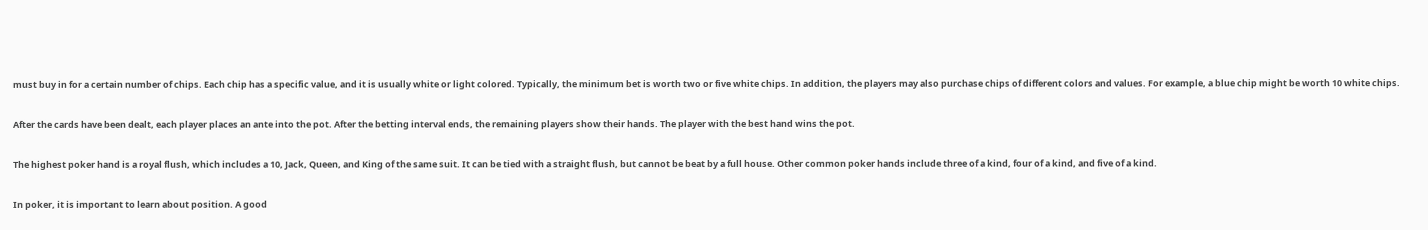must buy in for a certain number of chips. Each chip has a specific value, and it is usually white or light colored. Typically, the minimum bet is worth two or five white chips. In addition, the players may also purchase chips of different colors and values. For example, a blue chip might be worth 10 white chips.

After the cards have been dealt, each player places an ante into the pot. After the betting interval ends, the remaining players show their hands. The player with the best hand wins the pot.

The highest poker hand is a royal flush, which includes a 10, Jack, Queen, and King of the same suit. It can be tied with a straight flush, but cannot be beat by a full house. Other common poker hands include three of a kind, four of a kind, and five of a kind.

In poker, it is important to learn about position. A good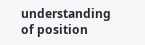understanding of position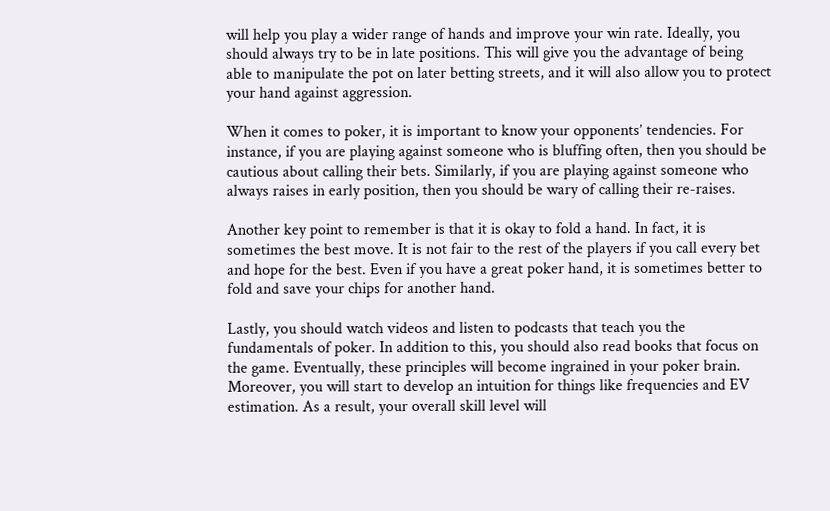will help you play a wider range of hands and improve your win rate. Ideally, you should always try to be in late positions. This will give you the advantage of being able to manipulate the pot on later betting streets, and it will also allow you to protect your hand against aggression.

When it comes to poker, it is important to know your opponents’ tendencies. For instance, if you are playing against someone who is bluffing often, then you should be cautious about calling their bets. Similarly, if you are playing against someone who always raises in early position, then you should be wary of calling their re-raises.

Another key point to remember is that it is okay to fold a hand. In fact, it is sometimes the best move. It is not fair to the rest of the players if you call every bet and hope for the best. Even if you have a great poker hand, it is sometimes better to fold and save your chips for another hand.

Lastly, you should watch videos and listen to podcasts that teach you the fundamentals of poker. In addition to this, you should also read books that focus on the game. Eventually, these principles will become ingrained in your poker brain. Moreover, you will start to develop an intuition for things like frequencies and EV estimation. As a result, your overall skill level will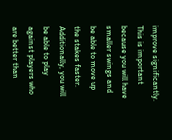improve significantly. This is important because you will have smaller swings and be able to move up the stakes faster. Additionally, you will be able to play against players who are better than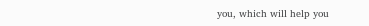you, which will help you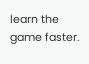learn the game faster.